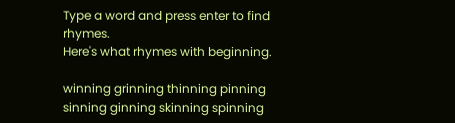Type a word and press enter to find rhymes.
Here's what rhymes with beginning.

winning grinning thinning pinning sinning ginning skinning spinning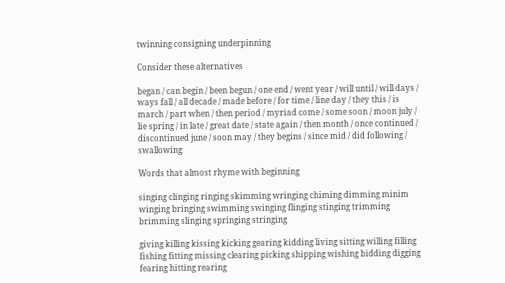twinning consigning underpinning

Consider these alternatives

began / can begin / been begun / one end / went year / will until / will days / ways fall / all decade / made before / for time / line day / they this / is march / part when / then period / myriad come / some soon / moon july / lie spring / in late / great date / state again / then month / once continued / discontinued june / soon may / they begins / since mid / did following / swallowing

Words that almost rhyme with beginning

singing clinging ringing skimming wringing chiming dimming minim winging bringing swimming swinging flinging stinging trimming brimming slinging springing stringing

giving killing kissing kicking gearing kidding living sitting willing filling fishing fitting missing clearing picking shipping wishing bidding digging fearing hitting rearing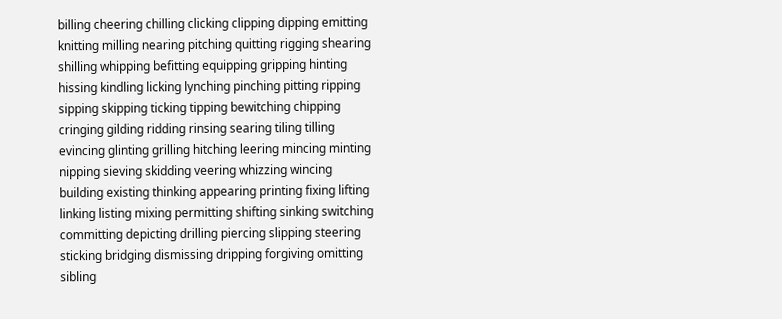billing cheering chilling clicking clipping dipping emitting knitting milling nearing pitching quitting rigging shearing shilling whipping befitting equipping gripping hinting hissing kindling licking lynching pinching pitting ripping sipping skipping ticking tipping bewitching chipping cringing gilding ridding rinsing searing tiling tilling evincing glinting grilling hitching leering mincing minting nipping sieving skidding veering whizzing wincing building existing thinking appearing printing fixing lifting linking listing mixing permitting shifting sinking switching committing depicting drilling piercing slipping steering sticking bridging dismissing dripping forgiving omitting sibling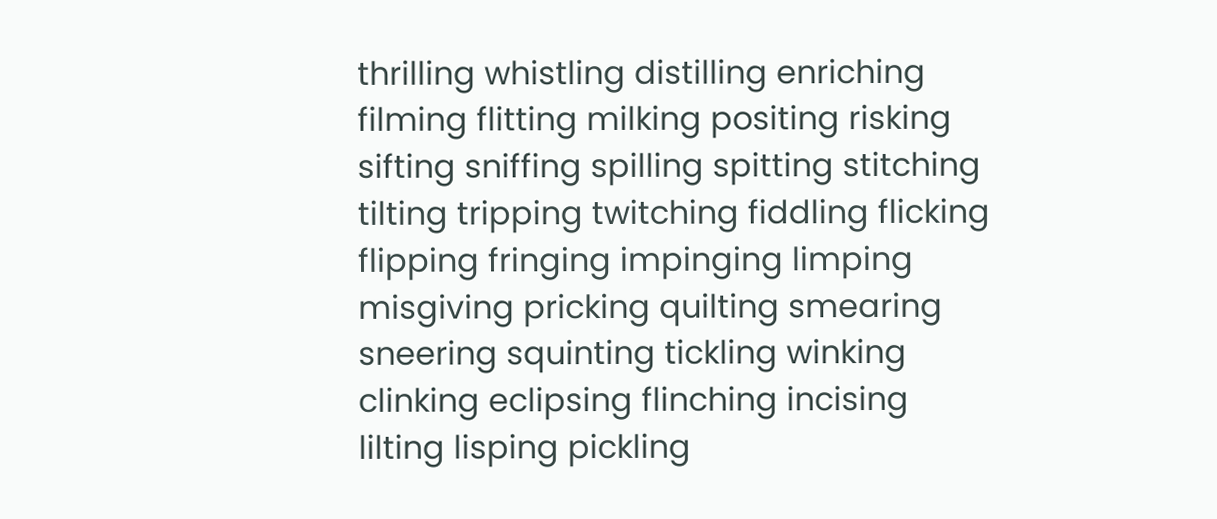thrilling whistling distilling enriching filming flitting milking positing risking sifting sniffing spilling spitting stitching tilting tripping twitching fiddling flicking flipping fringing impinging limping misgiving pricking quilting smearing sneering squinting tickling winking clinking eclipsing flinching incising lilting lisping pickling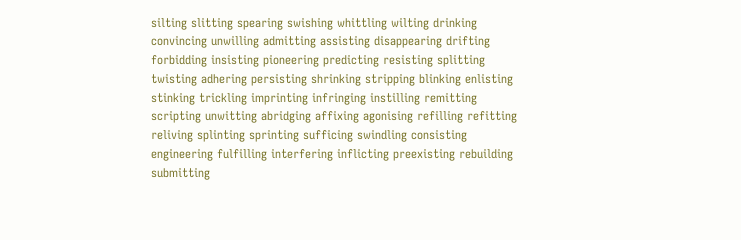silting slitting spearing swishing whittling wilting drinking convincing unwilling admitting assisting disappearing drifting forbidding insisting pioneering predicting resisting splitting twisting adhering persisting shrinking stripping blinking enlisting stinking trickling imprinting infringing instilling remitting scripting unwitting abridging affixing agonising refilling refitting reliving splinting sprinting sufficing swindling consisting engineering fulfilling interfering inflicting preexisting rebuilding submitting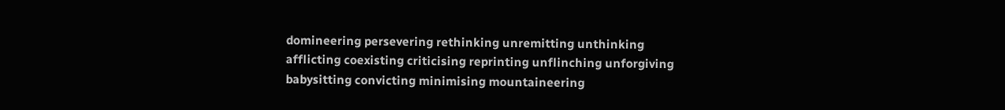domineering persevering rethinking unremitting unthinking afflicting coexisting criticising reprinting unflinching unforgiving babysitting convicting minimising mountaineering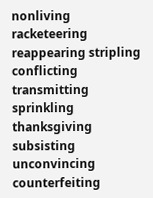nonliving racketeering reappearing stripling conflicting transmitting sprinkling thanksgiving subsisting unconvincing counterfeiting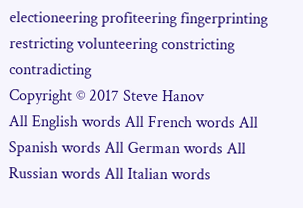electioneering profiteering fingerprinting restricting volunteering constricting contradicting
Copyright © 2017 Steve Hanov
All English words All French words All Spanish words All German words All Russian words All Italian words